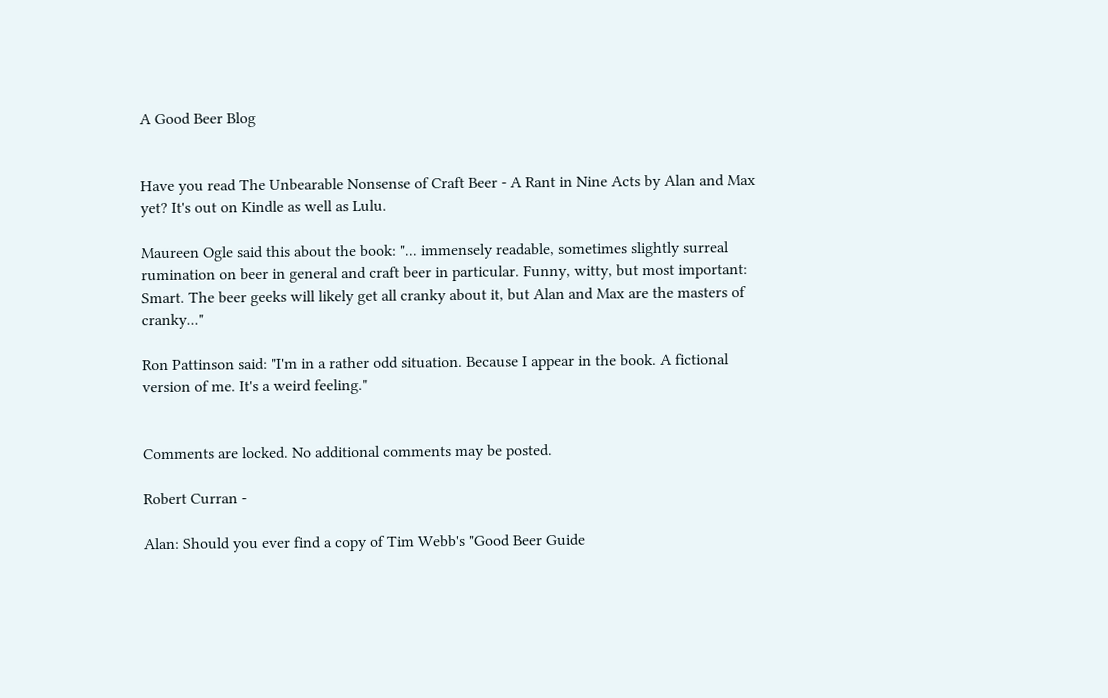A Good Beer Blog


Have you read The Unbearable Nonsense of Craft Beer - A Rant in Nine Acts by Alan and Max yet? It's out on Kindle as well as Lulu.

Maureen Ogle said this about the book: "... immensely readable, sometimes slightly surreal rumination on beer in general and craft beer in particular. Funny, witty, but most important: Smart. The beer geeks will likely get all cranky about it, but Alan and Max are the masters of cranky..."

Ron Pattinson said: "I'm in a rather odd situation. Because I appear in the book. A fictional version of me. It's a weird feeling."


Comments are locked. No additional comments may be posted.

Robert Curran -

Alan: Should you ever find a copy of Tim Webb's "Good Beer Guide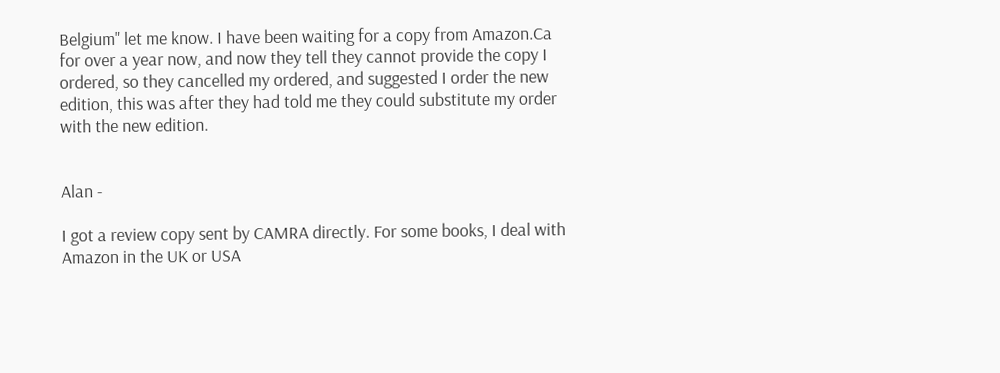Belgium" let me know. I have been waiting for a copy from Amazon.Ca for over a year now, and now they tell they cannot provide the copy I ordered, so they cancelled my ordered, and suggested I order the new edition, this was after they had told me they could substitute my order with the new edition.


Alan -

I got a review copy sent by CAMRA directly. For some books, I deal with Amazon in the UK or USA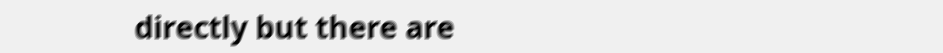directly but there are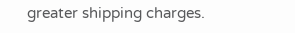greater shipping charges.